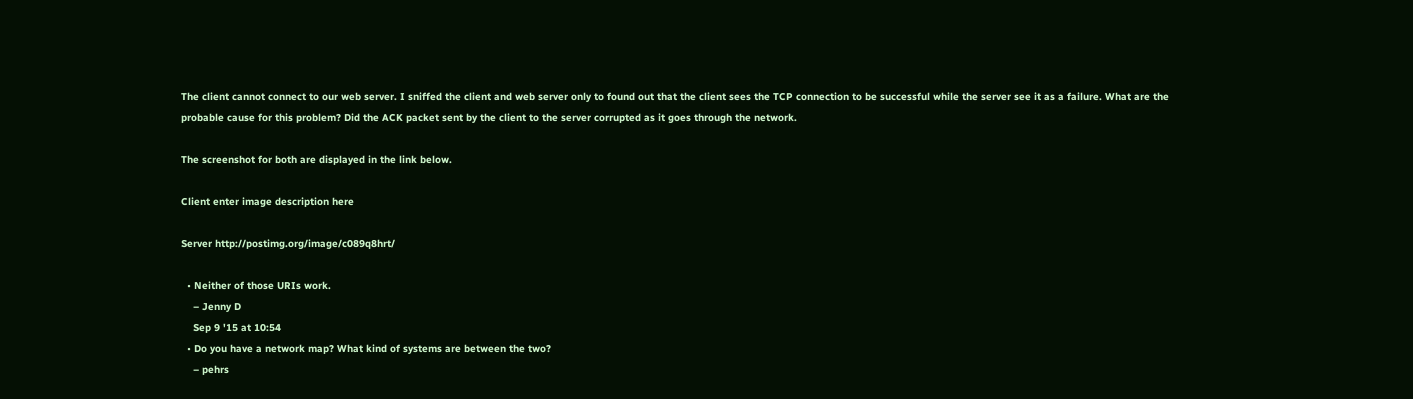The client cannot connect to our web server. I sniffed the client and web server only to found out that the client sees the TCP connection to be successful while the server see it as a failure. What are the probable cause for this problem? Did the ACK packet sent by the client to the server corrupted as it goes through the network.

The screenshot for both are displayed in the link below.

Client enter image description here

Server http://postimg.org/image/c089q8hrt/

  • Neither of those URIs work.
    – Jenny D
    Sep 9 '15 at 10:54
  • Do you have a network map? What kind of systems are between the two?
    – pehrs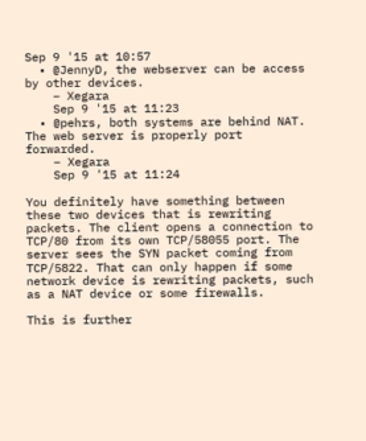Sep 9 '15 at 10:57
  • @JennyD, the webserver can be access by other devices.
    – Xegara
    Sep 9 '15 at 11:23
  • @pehrs, both systems are behind NAT. The web server is properly port forwarded.
    – Xegara
    Sep 9 '15 at 11:24

You definitely have something between these two devices that is rewriting packets. The client opens a connection to TCP/80 from its own TCP/58055 port. The server sees the SYN packet coming from TCP/5822. That can only happen if some network device is rewriting packets, such as a NAT device or some firewalls.

This is further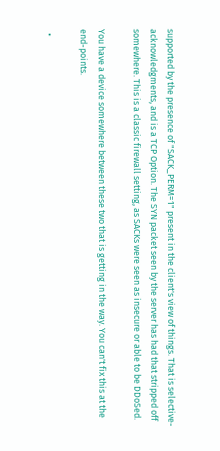supported by the presence of "SACK_PERM=1" present in the client's view of things. That is selective-acknowledgments, and is a TCP Option. The SYN packet seen by the server has had that stripped off somewhere. This is a classic firewall setting, as SACKs were seen as insecure or able to be DDoSed.

You have a device somewhere between these two that is getting in the way. You can't fix this at the end-points.

  •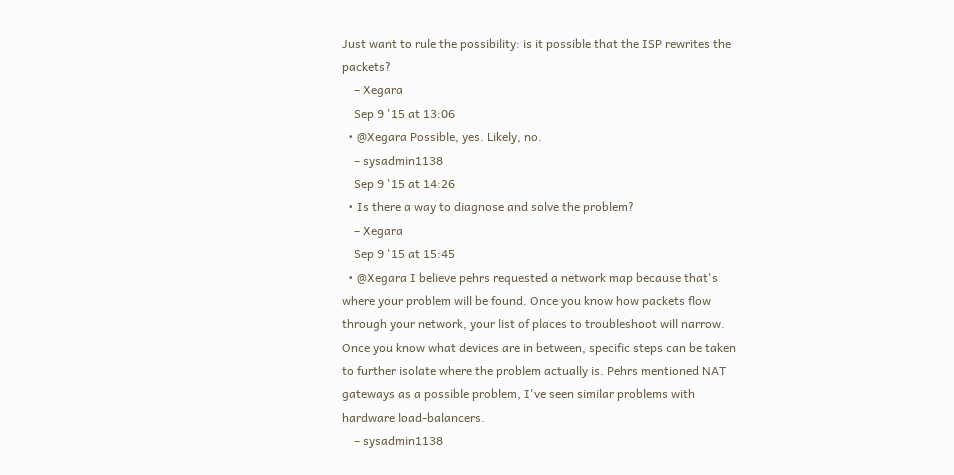Just want to rule the possibility: is it possible that the ISP rewrites the packets?
    – Xegara
    Sep 9 '15 at 13:06
  • @Xegara Possible, yes. Likely, no.
    – sysadmin1138
    Sep 9 '15 at 14:26
  • Is there a way to diagnose and solve the problem?
    – Xegara
    Sep 9 '15 at 15:45
  • @Xegara I believe pehrs requested a network map because that's where your problem will be found. Once you know how packets flow through your network, your list of places to troubleshoot will narrow. Once you know what devices are in between, specific steps can be taken to further isolate where the problem actually is. Pehrs mentioned NAT gateways as a possible problem, I've seen similar problems with hardware load-balancers.
    – sysadmin1138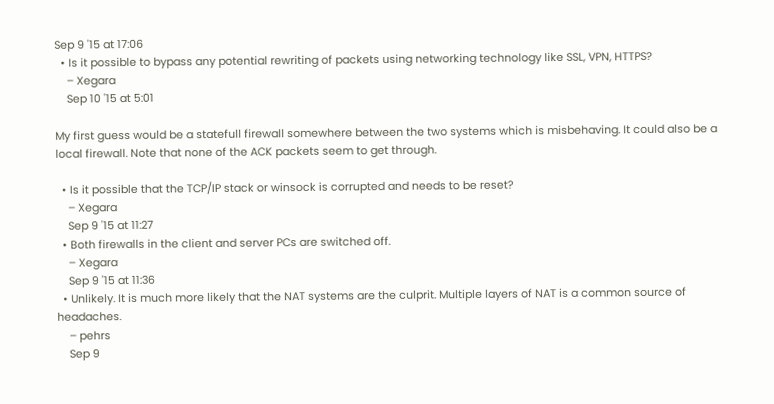Sep 9 '15 at 17:06
  • Is it possible to bypass any potential rewriting of packets using networking technology like SSL, VPN, HTTPS?
    – Xegara
    Sep 10 '15 at 5:01

My first guess would be a statefull firewall somewhere between the two systems which is misbehaving. It could also be a local firewall. Note that none of the ACK packets seem to get through.

  • Is it possible that the TCP/IP stack or winsock is corrupted and needs to be reset?
    – Xegara
    Sep 9 '15 at 11:27
  • Both firewalls in the client and server PCs are switched off.
    – Xegara
    Sep 9 '15 at 11:36
  • Unlikely. It is much more likely that the NAT systems are the culprit. Multiple layers of NAT is a common source of headaches.
    – pehrs
    Sep 9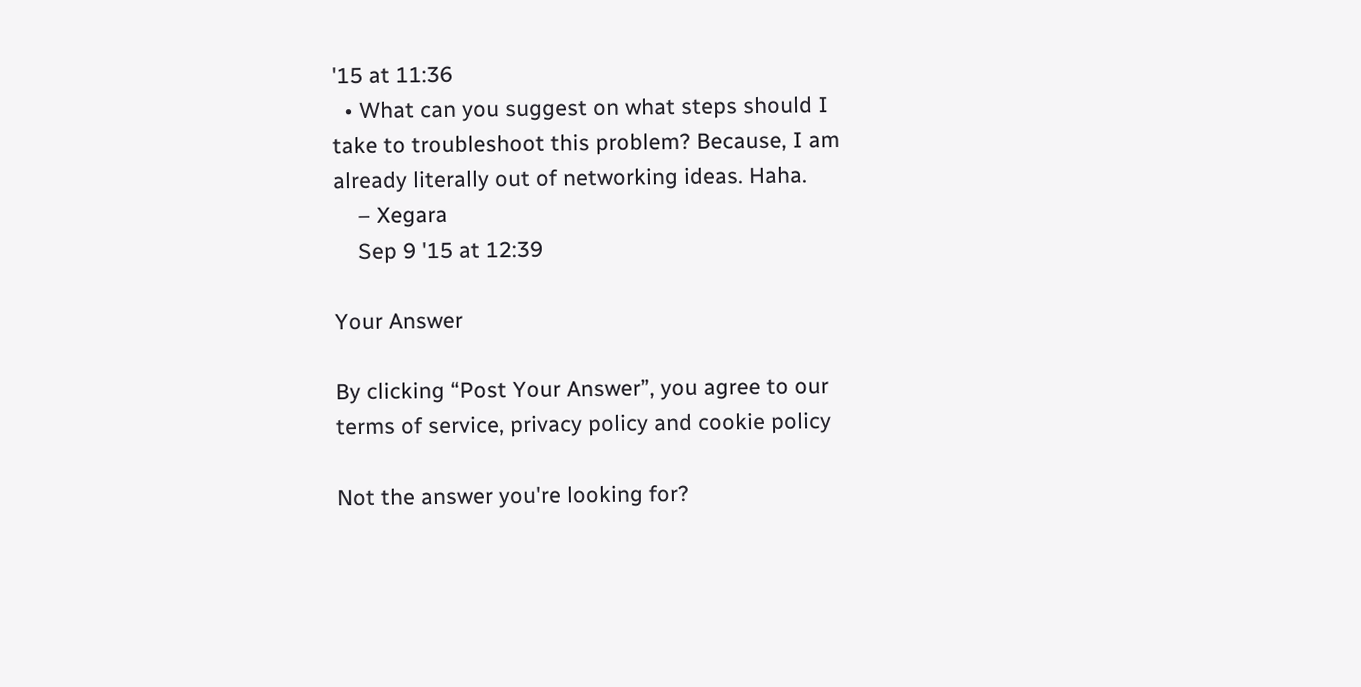'15 at 11:36
  • What can you suggest on what steps should I take to troubleshoot this problem? Because, I am already literally out of networking ideas. Haha.
    – Xegara
    Sep 9 '15 at 12:39

Your Answer

By clicking “Post Your Answer”, you agree to our terms of service, privacy policy and cookie policy

Not the answer you're looking for?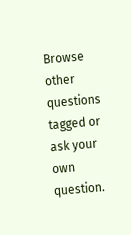Browse other questions tagged or ask your own question.